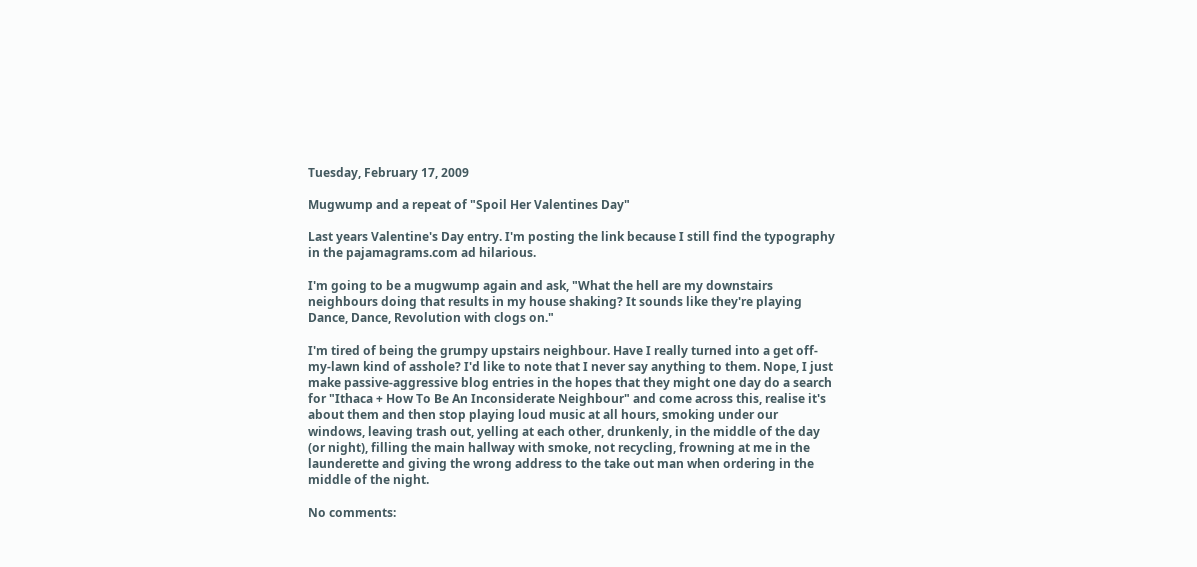Tuesday, February 17, 2009

Mugwump and a repeat of "Spoil Her Valentines Day"

Last years Valentine's Day entry. I'm posting the link because I still find the typography in the pajamagrams.com ad hilarious.

I'm going to be a mugwump again and ask, "What the hell are my downstairs neighbours doing that results in my house shaking? It sounds like they're playing Dance, Dance, Revolution with clogs on."

I'm tired of being the grumpy upstairs neighbour. Have I really turned into a get off-my-lawn kind of asshole? I'd like to note that I never say anything to them. Nope, I just make passive-aggressive blog entries in the hopes that they might one day do a search for "Ithaca + How To Be An Inconsiderate Neighbour" and come across this, realise it's about them and then stop playing loud music at all hours, smoking under our windows, leaving trash out, yelling at each other, drunkenly, in the middle of the day (or night), filling the main hallway with smoke, not recycling, frowning at me in the launderette and giving the wrong address to the take out man when ordering in the middle of the night.

No comments: